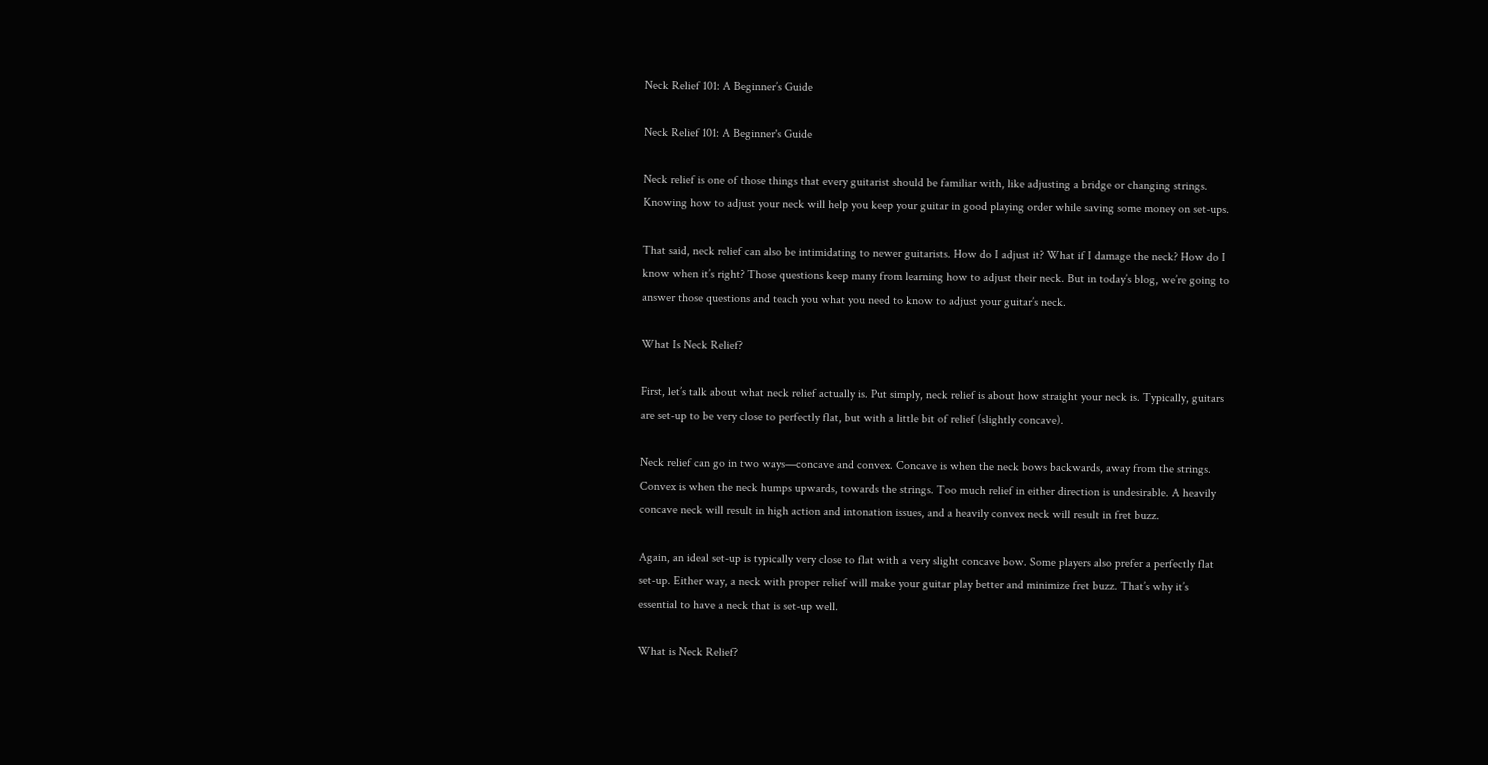Neck Relief 101: A Beginner’s Guide

Neck Relief 101: A Beginner's Guide

Neck relief is one of those things that every guitarist should be familiar with, like adjusting a bridge or changing strings. Knowing how to adjust your neck will help you keep your guitar in good playing order while saving some money on set-ups.

That said, neck relief can also be intimidating to newer guitarists. How do I adjust it? What if I damage the neck? How do I know when it’s right? Those questions keep many from learning how to adjust their neck. But in today’s blog, we’re going to answer those questions and teach you what you need to know to adjust your guitar’s neck.

What Is Neck Relief?

First, let’s talk about what neck relief actually is. Put simply, neck relief is about how straight your neck is. Typically, guitars are set-up to be very close to perfectly flat, but with a little bit of relief (slightly concave).

Neck relief can go in two ways—concave and convex. Concave is when the neck bows backwards, away from the strings. Convex is when the neck humps upwards, towards the strings. Too much relief in either direction is undesirable. A heavily concave neck will result in high action and intonation issues, and a heavily convex neck will result in fret buzz.

Again, an ideal set-up is typically very close to flat with a very slight concave bow. Some players also prefer a perfectly flat set-up. Either way, a neck with proper relief will make your guitar play better and minimize fret buzz. That’s why it’s essential to have a neck that is set-up well.

What is Neck Relief?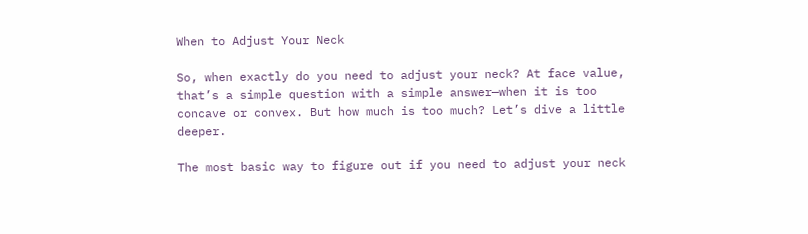When to Adjust Your Neck

So, when exactly do you need to adjust your neck? At face value, that’s a simple question with a simple answer—when it is too concave or convex. But how much is too much? Let’s dive a little deeper.

The most basic way to figure out if you need to adjust your neck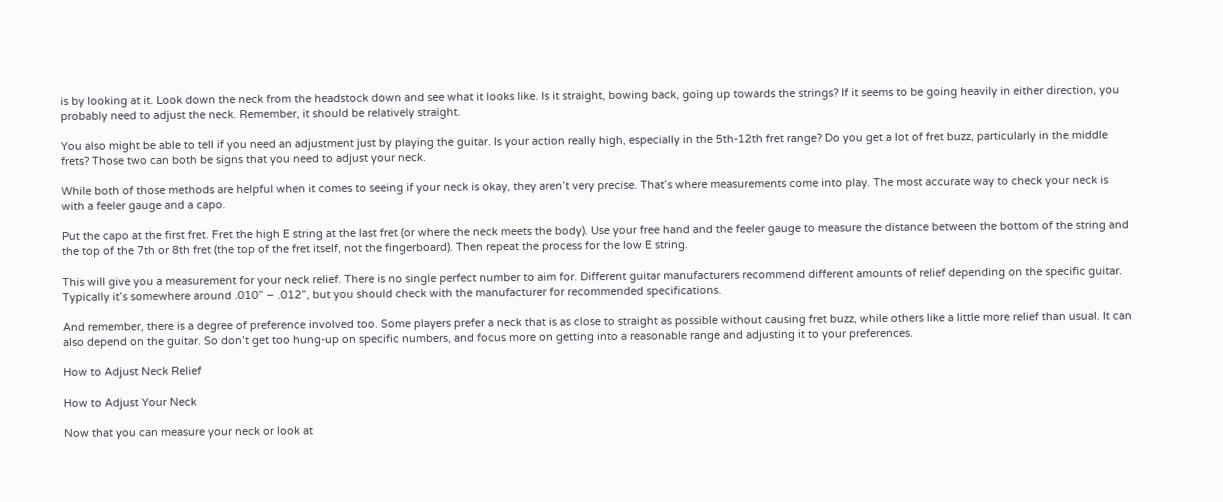is by looking at it. Look down the neck from the headstock down and see what it looks like. Is it straight, bowing back, going up towards the strings? If it seems to be going heavily in either direction, you probably need to adjust the neck. Remember, it should be relatively straight.

You also might be able to tell if you need an adjustment just by playing the guitar. Is your action really high, especially in the 5th-12th fret range? Do you get a lot of fret buzz, particularly in the middle frets? Those two can both be signs that you need to adjust your neck.

While both of those methods are helpful when it comes to seeing if your neck is okay, they aren’t very precise. That’s where measurements come into play. The most accurate way to check your neck is with a feeler gauge and a capo.

Put the capo at the first fret. Fret the high E string at the last fret (or where the neck meets the body). Use your free hand and the feeler gauge to measure the distance between the bottom of the string and the top of the 7th or 8th fret (the top of the fret itself, not the fingerboard). Then repeat the process for the low E string.

This will give you a measurement for your neck relief. There is no single perfect number to aim for. Different guitar manufacturers recommend different amounts of relief depending on the specific guitar. Typically it’s somewhere around .010” – .012”, but you should check with the manufacturer for recommended specifications.

And remember, there is a degree of preference involved too. Some players prefer a neck that is as close to straight as possible without causing fret buzz, while others like a little more relief than usual. It can also depend on the guitar. So don’t get too hung-up on specific numbers, and focus more on getting into a reasonable range and adjusting it to your preferences.

How to Adjust Neck Relief

How to Adjust Your Neck

Now that you can measure your neck or look at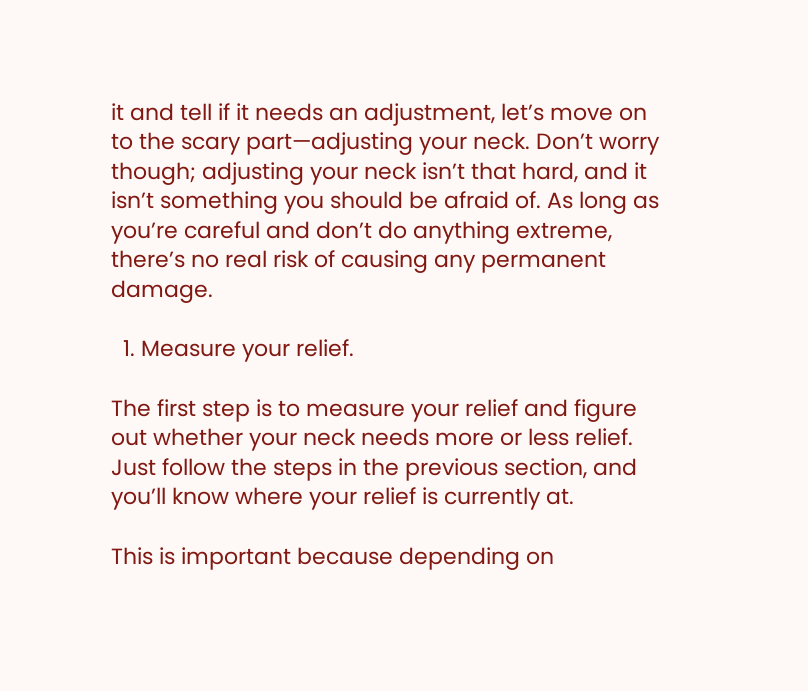it and tell if it needs an adjustment, let’s move on to the scary part—adjusting your neck. Don’t worry though; adjusting your neck isn’t that hard, and it isn’t something you should be afraid of. As long as you’re careful and don’t do anything extreme, there’s no real risk of causing any permanent damage.

  1. Measure your relief.

The first step is to measure your relief and figure out whether your neck needs more or less relief. Just follow the steps in the previous section, and you’ll know where your relief is currently at.

This is important because depending on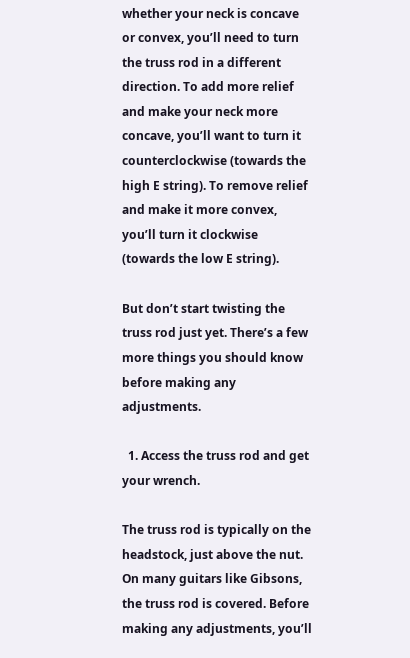whether your neck is concave or convex, you’ll need to turn the truss rod in a different direction. To add more relief and make your neck more concave, you’ll want to turn it counterclockwise (towards the high E string). To remove relief and make it more convex, you’ll turn it clockwise (towards the low E string).

But don’t start twisting the truss rod just yet. There’s a few more things you should know before making any adjustments.

  1. Access the truss rod and get your wrench.

The truss rod is typically on the headstock, just above the nut. On many guitars like Gibsons, the truss rod is covered. Before making any adjustments, you’ll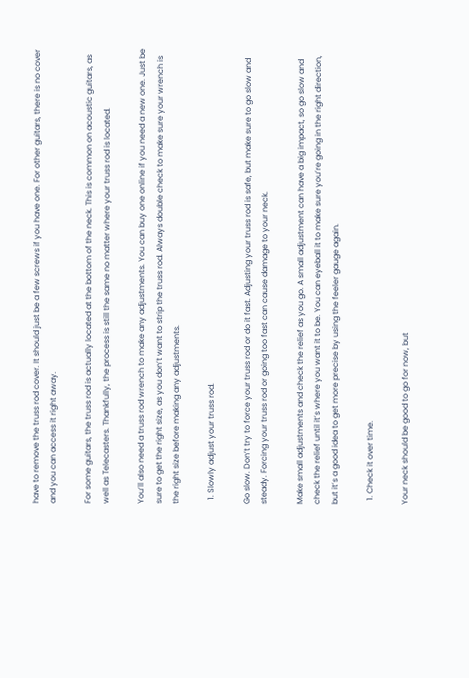have to remove the truss rod cover. It should just be a few screws if you have one. For other guitars, there is no cover and you can access it right away.

For some guitars, the truss rod is actually located at the bottom of the neck. This is common on acoustic guitars, as well as Telecasters. Thankfully, the process is still the same no matter where your truss rod is located.

You’ll also need a truss rod wrench to make any adjustments. You can buy one online if you need a new one. Just be sure to get the right size, as you don’t want to strip the truss rod. Always double check to make sure your wrench is the right size before making any adjustments.

  1. Slowly adjust your truss rod.

Go slow. Don’t try to force your truss rod or do it fast. Adjusting your truss rod is safe, but make sure to go slow and steady. Forcing your truss rod or going too fast can cause damage to your neck.

Make small adjustments and check the relief as you go. A small adjustment can have a big impact, so go slow and check the relief until it’s where you want it to be. You can eyeball it to make sure you’re going in the right direction, but it’s a good idea to get more precise by using the feeler gauge again.

  1. Check it over time.

Your neck should be good to go for now, but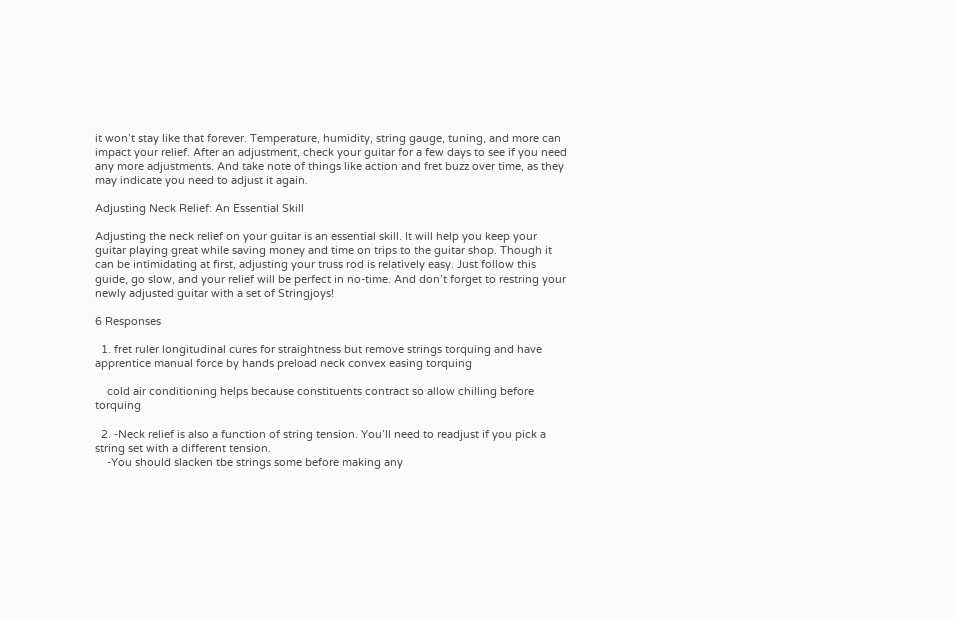it won’t stay like that forever. Temperature, humidity, string gauge, tuning, and more can impact your relief. After an adjustment, check your guitar for a few days to see if you need any more adjustments. And take note of things like action and fret buzz over time, as they may indicate you need to adjust it again.

Adjusting Neck Relief: An Essential Skill

Adjusting the neck relief on your guitar is an essential skill. It will help you keep your guitar playing great while saving money and time on trips to the guitar shop. Though it can be intimidating at first, adjusting your truss rod is relatively easy. Just follow this guide, go slow, and your relief will be perfect in no-time. And don’t forget to restring your newly adjusted guitar with a set of Stringjoys!

6 Responses

  1. fret ruler longitudinal cures for straightness but remove strings torquing and have apprentice manual force by hands preload neck convex easing torquing

    cold air conditioning helps because constituents contract so allow chilling before torquing

  2. -Neck relief is also a function of string tension. You’ll need to readjust if you pick a string set with a different tension.
    -You should slacken tbe strings some before making any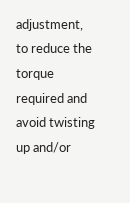adjustment, to reduce the torque required and avoid twisting up and/or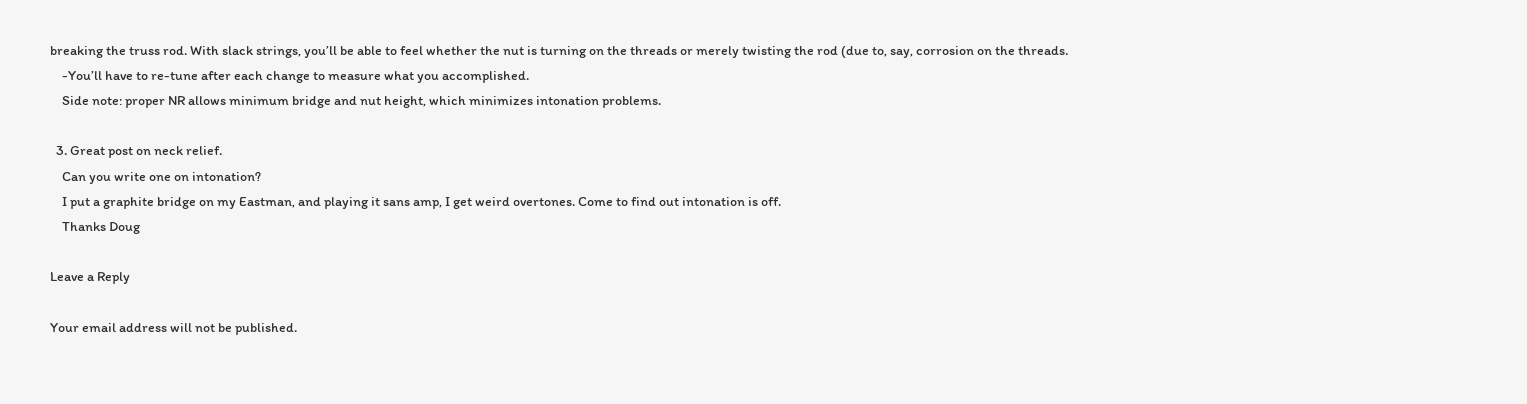breaking the truss rod. With slack strings, you’ll be able to feel whether the nut is turning on the threads or merely twisting the rod (due to, say, corrosion on the threads.
    -You’ll have to re-tune after each change to measure what you accomplished.
    Side note: proper NR allows minimum bridge and nut height, which minimizes intonation problems.

  3. Great post on neck relief.
    Can you write one on intonation?
    I put a graphite bridge on my Eastman, and playing it sans amp, I get weird overtones. Come to find out intonation is off.
    Thanks Doug

Leave a Reply

Your email address will not be published.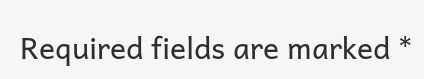Required fields are marked *